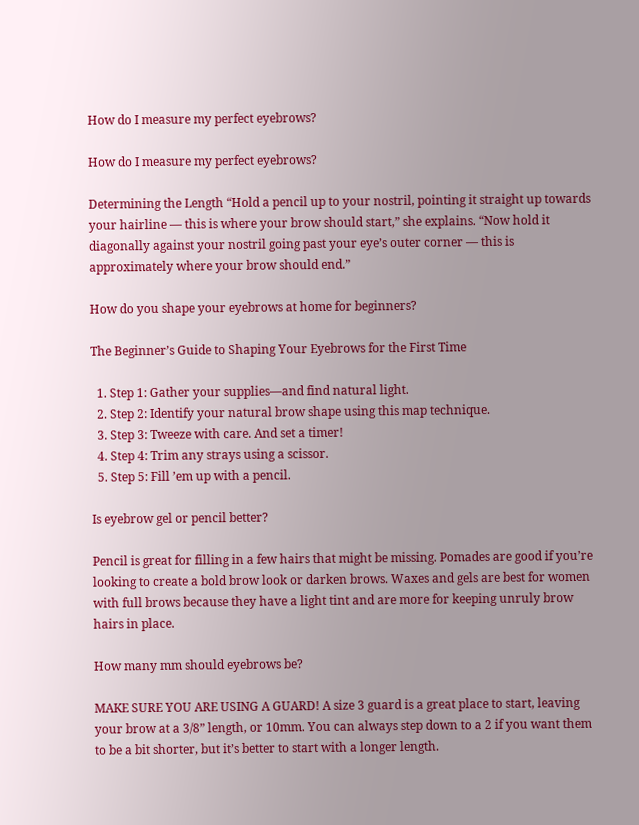How do I measure my perfect eyebrows?

How do I measure my perfect eyebrows?

Determining the Length “Hold a pencil up to your nostril, pointing it straight up towards your hairline — this is where your brow should start,” she explains. “Now hold it diagonally against your nostril going past your eye’s outer corner — this is approximately where your brow should end.”

How do you shape your eyebrows at home for beginners?

The Beginner’s Guide to Shaping Your Eyebrows for the First Time

  1. Step 1: Gather your supplies—and find natural light.
  2. Step 2: Identify your natural brow shape using this map technique.
  3. Step 3: Tweeze with care. And set a timer!
  4. Step 4: Trim any strays using a scissor.
  5. Step 5: Fill ’em up with a pencil.

Is eyebrow gel or pencil better?

Pencil is great for filling in a few hairs that might be missing. Pomades are good if you’re looking to create a bold brow look or darken brows. Waxes and gels are best for women with full brows because they have a light tint and are more for keeping unruly brow hairs in place.

How many mm should eyebrows be?

MAKE SURE YOU ARE USING A GUARD! A size 3 guard is a great place to start, leaving your brow at a 3/8” length, or 10mm. You can always step down to a 2 if you want them to be a bit shorter, but it’s better to start with a longer length.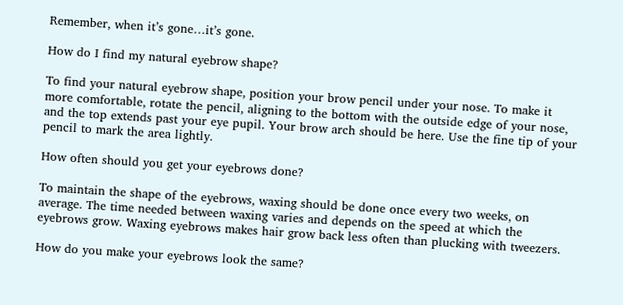Remember, when it’s gone…it’s gone.

How do I find my natural eyebrow shape?

To find your natural eyebrow shape, position your brow pencil under your nose. To make it more comfortable, rotate the pencil, aligning to the bottom with the outside edge of your nose, and the top extends past your eye pupil. Your brow arch should be here. Use the fine tip of your pencil to mark the area lightly.

How often should you get your eyebrows done?

To maintain the shape of the eyebrows, waxing should be done once every two weeks, on average. The time needed between waxing varies and depends on the speed at which the eyebrows grow. Waxing eyebrows makes hair grow back less often than plucking with tweezers.

How do you make your eyebrows look the same?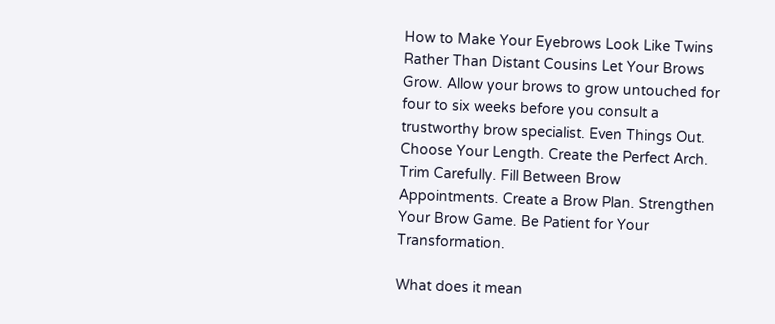How to Make Your Eyebrows Look Like Twins Rather Than Distant Cousins Let Your Brows Grow. Allow your brows to grow untouched for four to six weeks before you consult a trustworthy brow specialist. Even Things Out. Choose Your Length. Create the Perfect Arch. Trim Carefully. Fill Between Brow Appointments. Create a Brow Plan. Strengthen Your Brow Game. Be Patient for Your Transformation.

What does it mean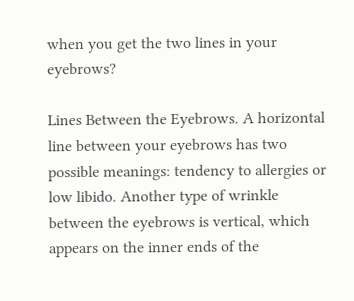when you get the two lines in your eyebrows?

Lines Between the Eyebrows. A horizontal line between your eyebrows has two possible meanings: tendency to allergies or low libido. Another type of wrinkle between the eyebrows is vertical, which appears on the inner ends of the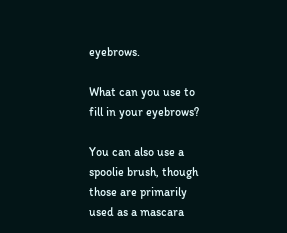eyebrows.

What can you use to fill in your eyebrows?

You can also use a spoolie brush, though those are primarily used as a mascara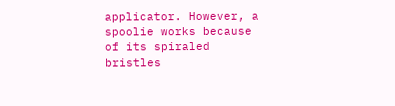applicator. However, a spoolie works because of its spiraled bristles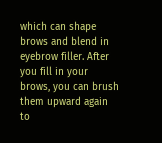which can shape brows and blend in eyebrow filler. After you fill in your brows, you can brush them upward again to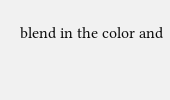blend in the color and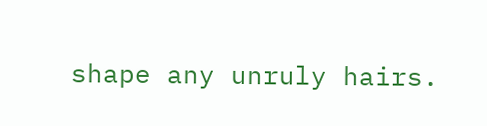shape any unruly hairs.